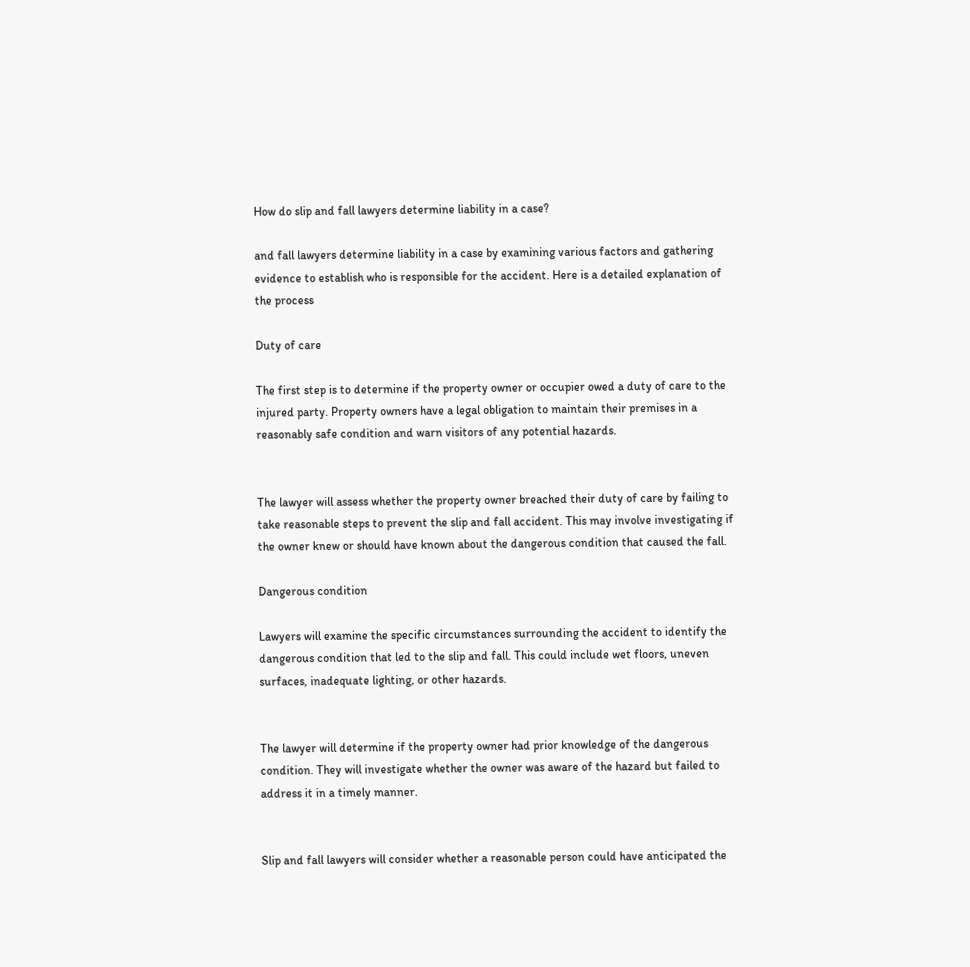How do slip and fall lawyers determine liability in a case?

and fall lawyers determine liability in a case by examining various factors and gathering evidence to establish who is responsible for the accident. Here is a detailed explanation of the process

Duty of care

The first step is to determine if the property owner or occupier owed a duty of care to the injured party. Property owners have a legal obligation to maintain their premises in a reasonably safe condition and warn visitors of any potential hazards.


The lawyer will assess whether the property owner breached their duty of care by failing to take reasonable steps to prevent the slip and fall accident. This may involve investigating if the owner knew or should have known about the dangerous condition that caused the fall.

Dangerous condition

Lawyers will examine the specific circumstances surrounding the accident to identify the dangerous condition that led to the slip and fall. This could include wet floors, uneven surfaces, inadequate lighting, or other hazards.


The lawyer will determine if the property owner had prior knowledge of the dangerous condition. They will investigate whether the owner was aware of the hazard but failed to address it in a timely manner.


Slip and fall lawyers will consider whether a reasonable person could have anticipated the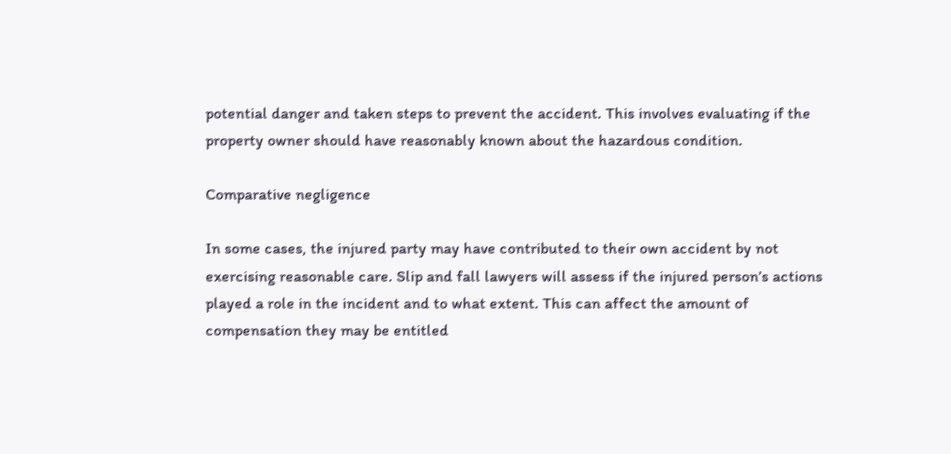potential danger and taken steps to prevent the accident. This involves evaluating if the property owner should have reasonably known about the hazardous condition.

Comparative negligence

In some cases, the injured party may have contributed to their own accident by not exercising reasonable care. Slip and fall lawyers will assess if the injured person’s actions played a role in the incident and to what extent. This can affect the amount of compensation they may be entitled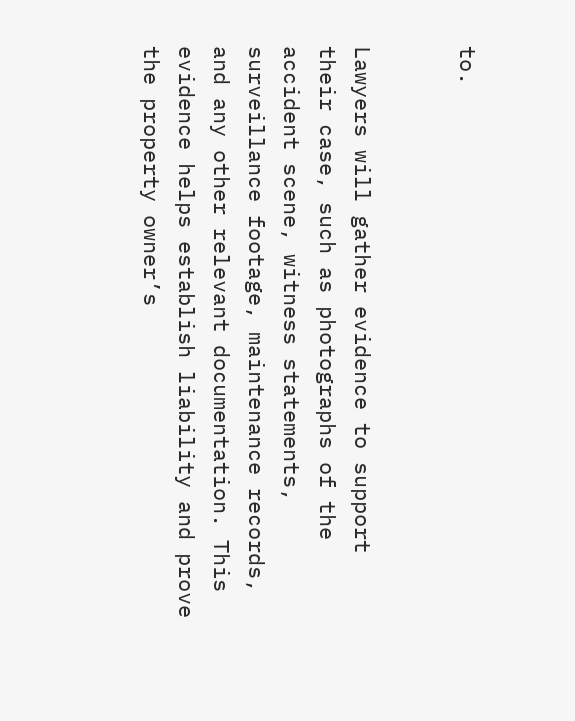to.


Lawyers will gather evidence to support their case, such as photographs of the accident scene, witness statements, surveillance footage, maintenance records, and any other relevant documentation. This evidence helps establish liability and prove the property owner’s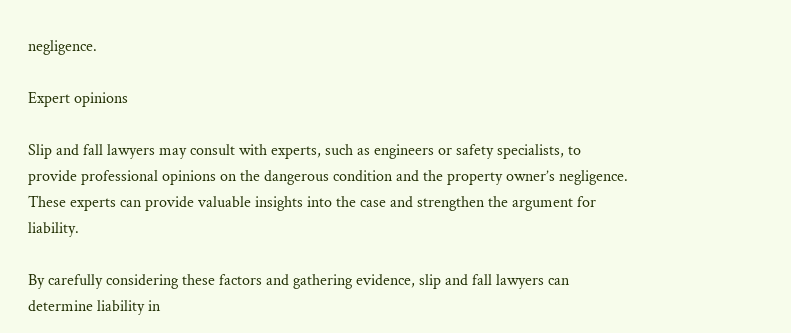negligence.

Expert opinions

Slip and fall lawyers may consult with experts, such as engineers or safety specialists, to provide professional opinions on the dangerous condition and the property owner’s negligence. These experts can provide valuable insights into the case and strengthen the argument for liability.

By carefully considering these factors and gathering evidence, slip and fall lawyers can determine liability in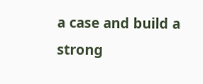a case and build a strong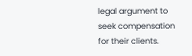legal argument to seek compensation for their clients.